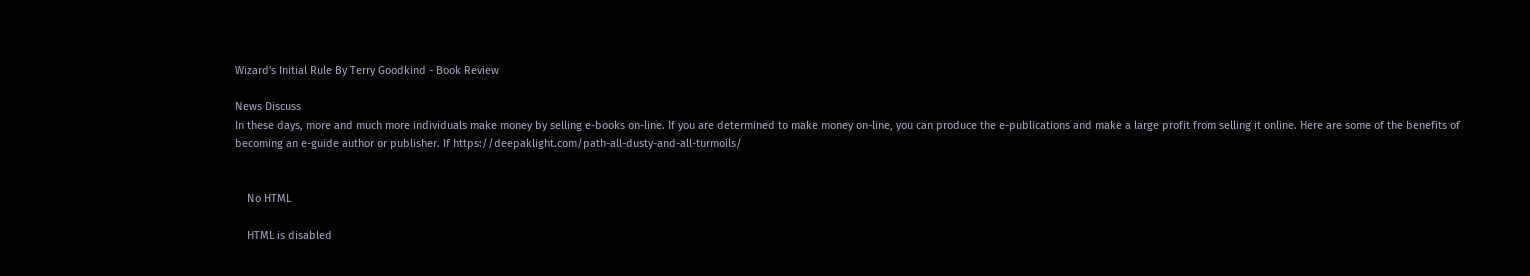Wizard's Initial Rule By Terry Goodkind - Book Review

News Discuss
In these days, more and much more individuals make money by selling e-books on-line. If you are determined to make money on-line, you can produce the e-publications and make a large profit from selling it online. Here are some of the benefits of becoming an e-guide author or publisher. If https://deepaklight.com/path-all-dusty-and-all-turmoils/


    No HTML

    HTML is disabled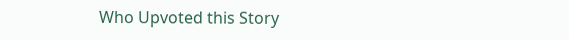Who Upvoted this Story